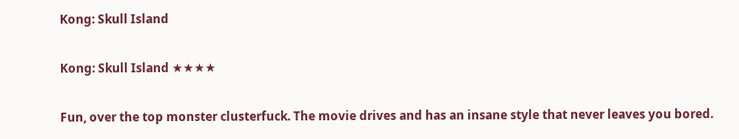Kong: Skull Island

Kong: Skull Island ★★★★

Fun, over the top monster clusterfuck. The movie drives and has an insane style that never leaves you bored.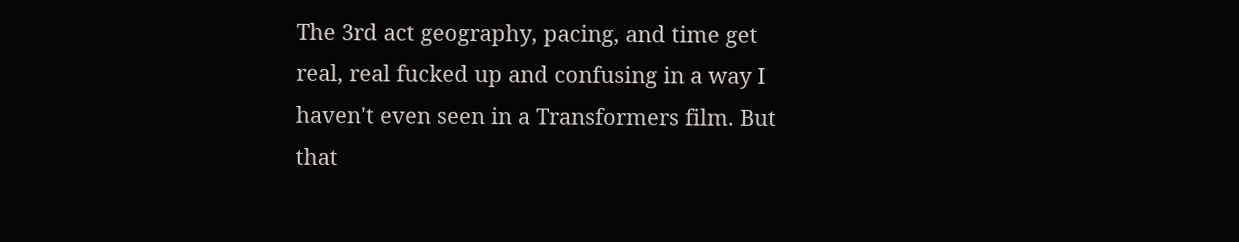The 3rd act geography, pacing, and time get real, real fucked up and confusing in a way I haven't even seen in a Transformers film. But that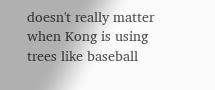doesn't really matter when Kong is using trees like baseball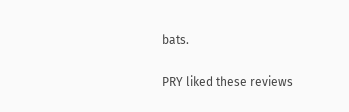bats.

PRY liked these reviews